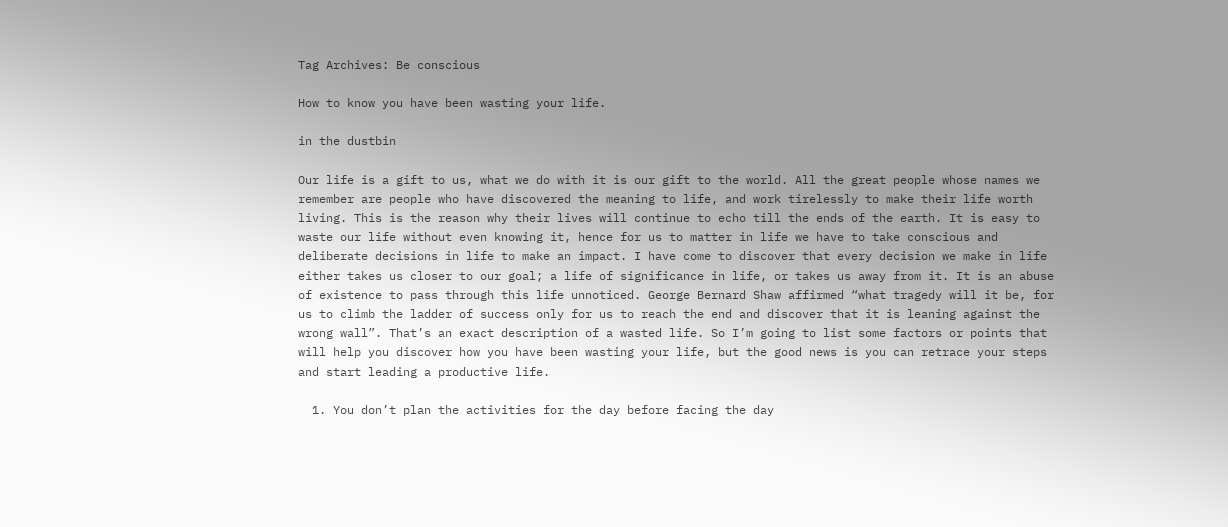Tag Archives: Be conscious

How to know you have been wasting your life.

in the dustbin

Our life is a gift to us, what we do with it is our gift to the world. All the great people whose names we remember are people who have discovered the meaning to life, and work tirelessly to make their life worth living. This is the reason why their lives will continue to echo till the ends of the earth. It is easy to waste our life without even knowing it, hence for us to matter in life we have to take conscious and deliberate decisions in life to make an impact. I have come to discover that every decision we make in life either takes us closer to our goal; a life of significance in life, or takes us away from it. It is an abuse of existence to pass through this life unnoticed. George Bernard Shaw affirmed “what tragedy will it be, for us to climb the ladder of success only for us to reach the end and discover that it is leaning against the wrong wall”. That’s an exact description of a wasted life. So I’m going to list some factors or points that will help you discover how you have been wasting your life, but the good news is you can retrace your steps and start leading a productive life.

  1. You don’t plan the activities for the day before facing the day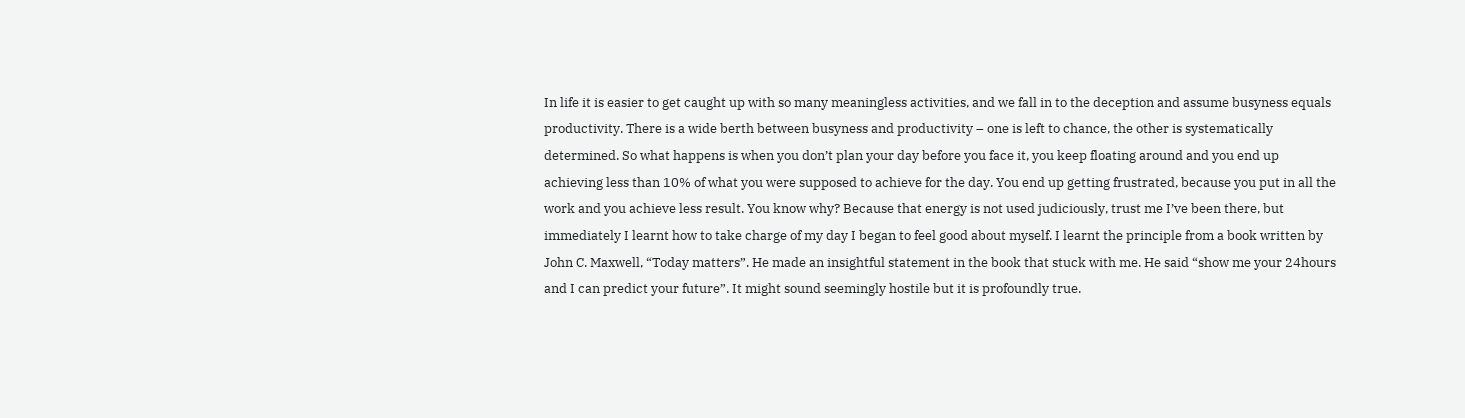In life it is easier to get caught up with so many meaningless activities, and we fall in to the deception and assume busyness equals productivity. There is a wide berth between busyness and productivity – one is left to chance, the other is systematically determined. So what happens is when you don’t plan your day before you face it, you keep floating around and you end up achieving less than 10% of what you were supposed to achieve for the day. You end up getting frustrated, because you put in all the work and you achieve less result. You know why? Because that energy is not used judiciously, trust me I’ve been there, but immediately I learnt how to take charge of my day I began to feel good about myself. I learnt the principle from a book written by John C. Maxwell, “Today matters”. He made an insightful statement in the book that stuck with me. He said “show me your 24hours and I can predict your future”. It might sound seemingly hostile but it is profoundly true.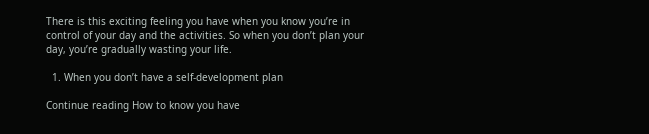There is this exciting feeling you have when you know you’re in control of your day and the activities. So when you don’t plan your day, you’re gradually wasting your life.

  1. When you don’t have a self-development plan

Continue reading How to know you have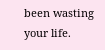been wasting your life.